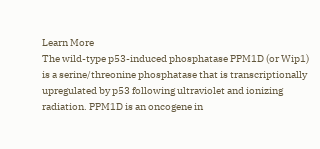Learn More
The wild-type p53-induced phosphatase PPM1D (or Wip1) is a serine/threonine phosphatase that is transcriptionally upregulated by p53 following ultraviolet and ionizing radiation. PPM1D is an oncogene in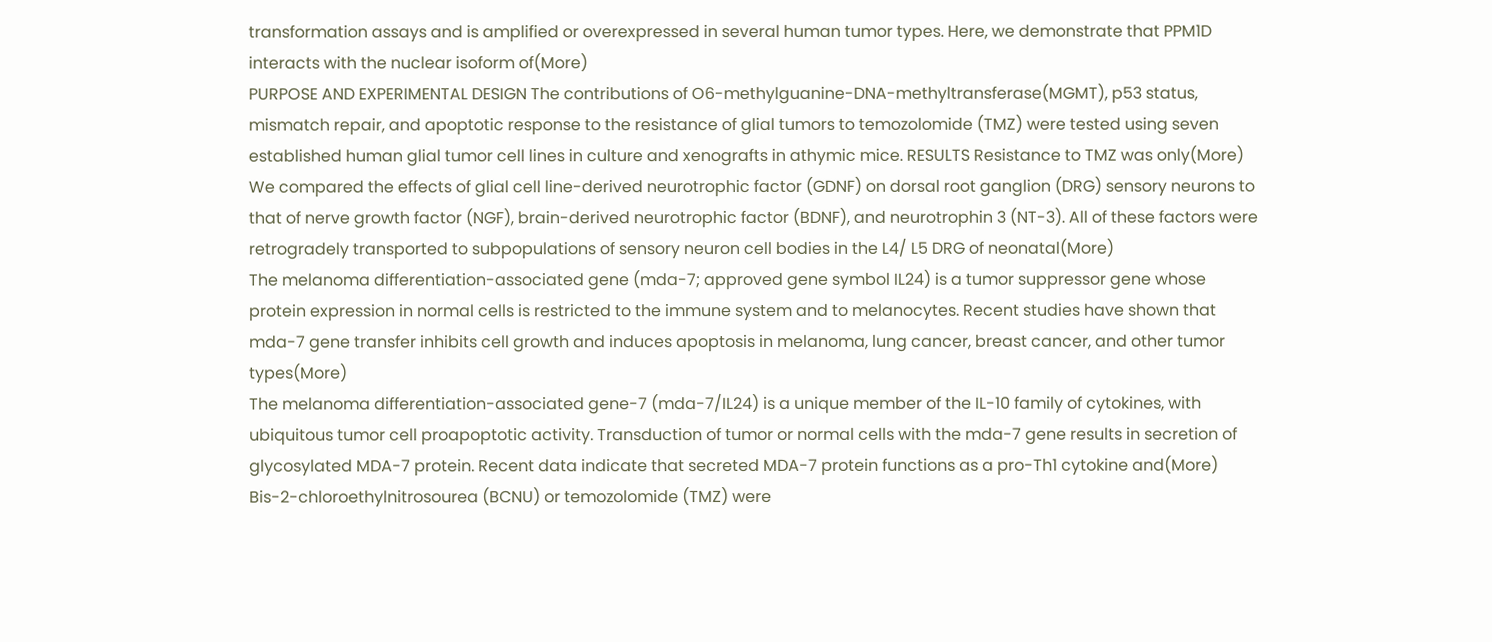transformation assays and is amplified or overexpressed in several human tumor types. Here, we demonstrate that PPM1D interacts with the nuclear isoform of(More)
PURPOSE AND EXPERIMENTAL DESIGN The contributions of O6-methylguanine-DNA-methyltransferase(MGMT), p53 status, mismatch repair, and apoptotic response to the resistance of glial tumors to temozolomide (TMZ) were tested using seven established human glial tumor cell lines in culture and xenografts in athymic mice. RESULTS Resistance to TMZ was only(More)
We compared the effects of glial cell line-derived neurotrophic factor (GDNF) on dorsal root ganglion (DRG) sensory neurons to that of nerve growth factor (NGF), brain-derived neurotrophic factor (BDNF), and neurotrophin 3 (NT-3). All of these factors were retrogradely transported to subpopulations of sensory neuron cell bodies in the L4/ L5 DRG of neonatal(More)
The melanoma differentiation-associated gene (mda-7; approved gene symbol IL24) is a tumor suppressor gene whose protein expression in normal cells is restricted to the immune system and to melanocytes. Recent studies have shown that mda-7 gene transfer inhibits cell growth and induces apoptosis in melanoma, lung cancer, breast cancer, and other tumor types(More)
The melanoma differentiation-associated gene-7 (mda-7/IL24) is a unique member of the IL-10 family of cytokines, with ubiquitous tumor cell proapoptotic activity. Transduction of tumor or normal cells with the mda-7 gene results in secretion of glycosylated MDA-7 protein. Recent data indicate that secreted MDA-7 protein functions as a pro-Th1 cytokine and(More)
Bis-2-chloroethylnitrosourea (BCNU) or temozolomide (TMZ) were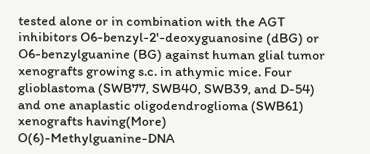tested alone or in combination with the AGT inhibitors O6-benzyl-2'-deoxyguanosine (dBG) or O6-benzylguanine (BG) against human glial tumor xenografts growing s.c. in athymic mice. Four glioblastoma (SWB77, SWB40, SWB39, and D-54) and one anaplastic oligodendroglioma (SWB61) xenografts having(More)
O(6)-Methylguanine-DNA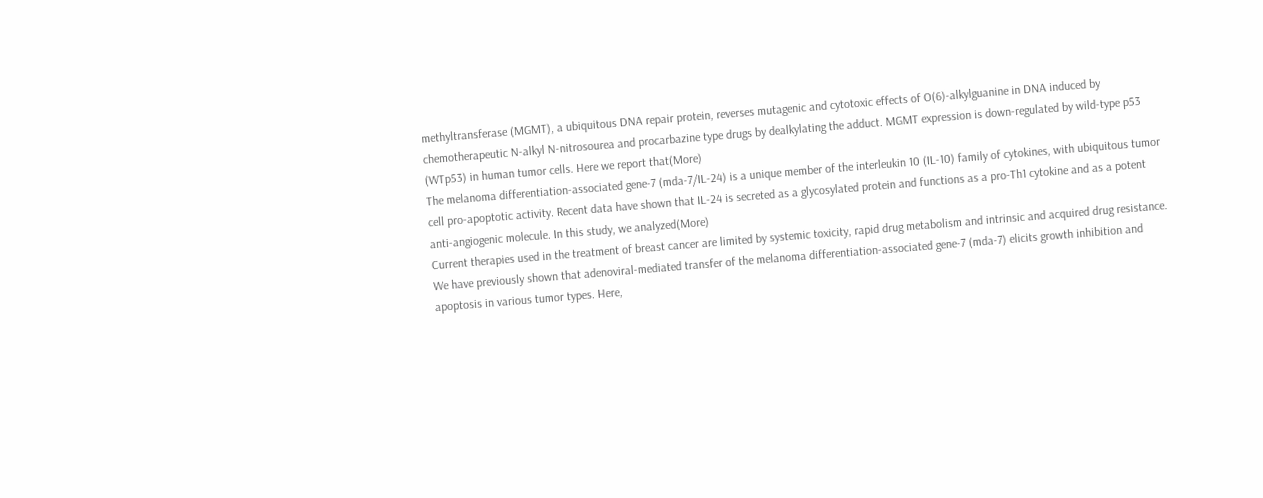methyltransferase (MGMT), a ubiquitous DNA repair protein, reverses mutagenic and cytotoxic effects of O(6)-alkylguanine in DNA induced by chemotherapeutic N-alkyl N-nitrosourea and procarbazine type drugs by dealkylating the adduct. MGMT expression is down-regulated by wild-type p53 (WTp53) in human tumor cells. Here we report that(More)
The melanoma differentiation-associated gene-7 (mda-7/IL-24) is a unique member of the interleukin 10 (IL-10) family of cytokines, with ubiquitous tumor cell pro-apoptotic activity. Recent data have shown that IL-24 is secreted as a glycosylated protein and functions as a pro-Th1 cytokine and as a potent anti-angiogenic molecule. In this study, we analyzed(More)
Current therapies used in the treatment of breast cancer are limited by systemic toxicity, rapid drug metabolism and intrinsic and acquired drug resistance. We have previously shown that adenoviral-mediated transfer of the melanoma differentiation-associated gene-7 (mda-7) elicits growth inhibition and apoptosis in various tumor types. Here,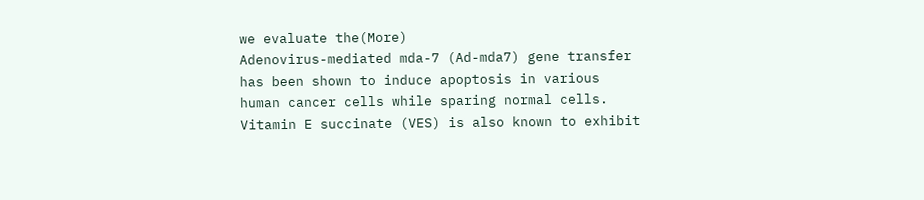we evaluate the(More)
Adenovirus-mediated mda-7 (Ad-mda7) gene transfer has been shown to induce apoptosis in various human cancer cells while sparing normal cells. Vitamin E succinate (VES) is also known to exhibit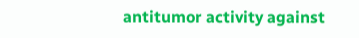antitumor activity against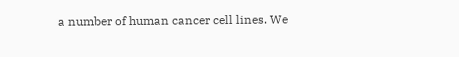a number of human cancer cell lines. We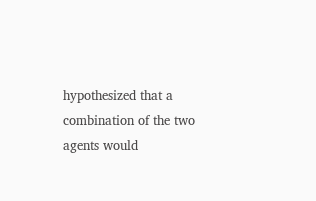hypothesized that a combination of the two agents would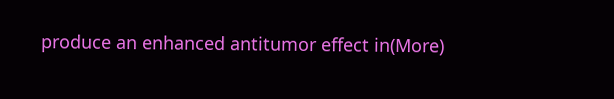produce an enhanced antitumor effect in(More)